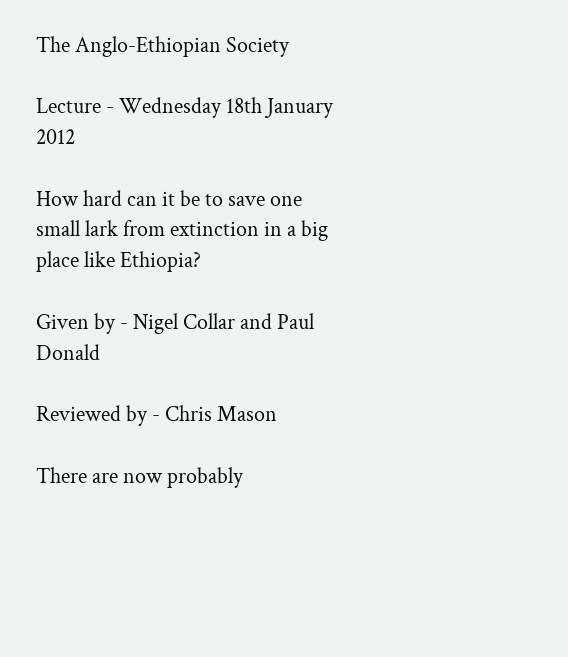The Anglo-Ethiopian Society

Lecture - Wednesday 18th January 2012

How hard can it be to save one small lark from extinction in a big place like Ethiopia?

Given by - Nigel Collar and Paul Donald

Reviewed by - Chris Mason

There are now probably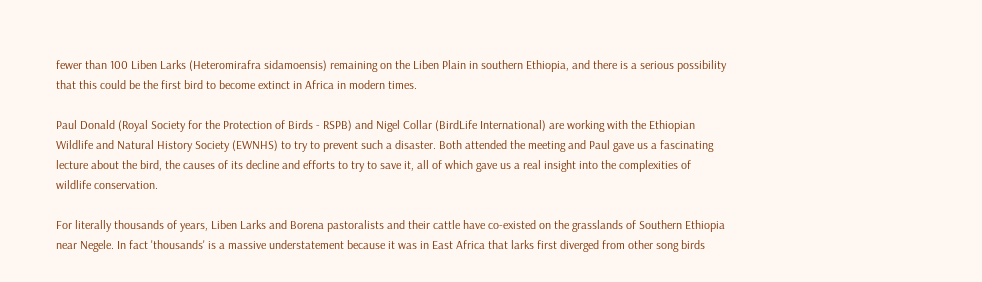fewer than 100 Liben Larks (Heteromirafra sidamoensis) remaining on the Liben Plain in southern Ethiopia, and there is a serious possibility that this could be the first bird to become extinct in Africa in modern times.

Paul Donald (Royal Society for the Protection of Birds - RSPB) and Nigel Collar (BirdLife International) are working with the Ethiopian Wildlife and Natural History Society (EWNHS) to try to prevent such a disaster. Both attended the meeting and Paul gave us a fascinating lecture about the bird, the causes of its decline and efforts to try to save it, all of which gave us a real insight into the complexities of wildlife conservation.

For literally thousands of years, Liben Larks and Borena pastoralists and their cattle have co-existed on the grasslands of Southern Ethiopia near Negele. In fact 'thousands' is a massive understatement because it was in East Africa that larks first diverged from other song birds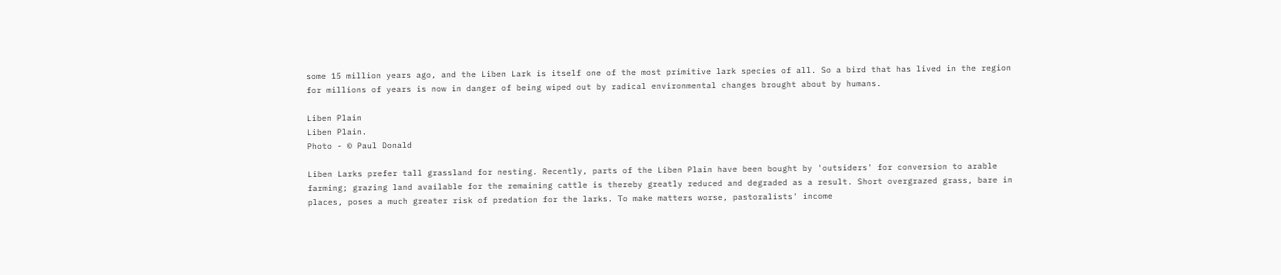some 15 million years ago, and the Liben Lark is itself one of the most primitive lark species of all. So a bird that has lived in the region for millions of years is now in danger of being wiped out by radical environmental changes brought about by humans.

Liben Plain
Liben Plain.
Photo - © Paul Donald

Liben Larks prefer tall grassland for nesting. Recently, parts of the Liben Plain have been bought by 'outsiders' for conversion to arable farming; grazing land available for the remaining cattle is thereby greatly reduced and degraded as a result. Short overgrazed grass, bare in places, poses a much greater risk of predation for the larks. To make matters worse, pastoralists' income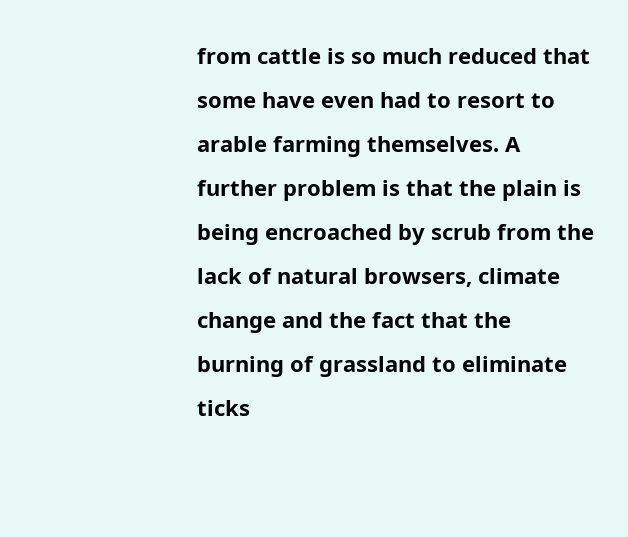from cattle is so much reduced that some have even had to resort to arable farming themselves. A further problem is that the plain is being encroached by scrub from the lack of natural browsers, climate change and the fact that the burning of grassland to eliminate ticks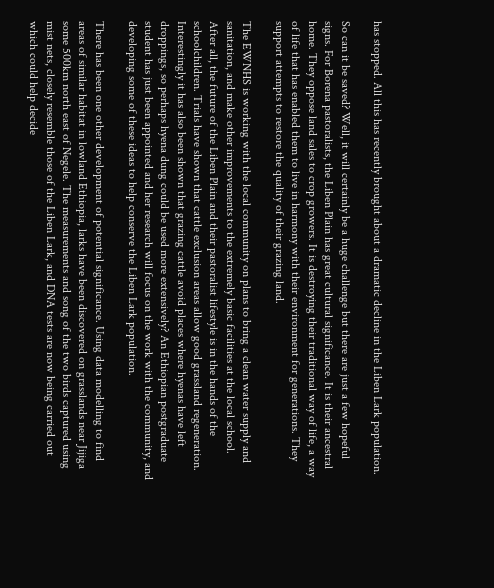has stopped. All this has recently brought about a dramatic decline in the Liben Lark population.

So can it be saved? Well, it will certainly be a huge challenge but there are just a few hopeful signs. For Borena pastoralists, the Liben Plain has great cultural significance. It is their ancestral home. They oppose land sales to crop growers. It is destroying their traditional way of life, a way of life that has enabled them to live in harmony with their environment for generations. They support attempts to restore the quality of their grazing land.

The EWNHS is working with the local community on plans to bring a clean water supply and sanitation, and make other improvements to the extremely basic facilities at the local school. After all, the future of the Liben Plain and their pastoralist lifestyle is in the hands of the schoolchildren. Trials have shown that cattle exclusion areas allow good grassland regeneration. Interestingly it has also been shown that grazing cattle avoid places where hyenas have left droppings, so perhaps hyena dung could be used more extensively? An Ethiopian postgraduate student has just been appointed and her research will focus on the work with the community, and developing some of these ideas to help conserve the Liben Lark population.

There has been one other development of potential significance. Using data modelling to find areas of similar habitat in lowland Ethiopia, larks have been discovered on grasslands near Jijiga some 500km north east of Negele. The measurements and song of the two birds captured using mist nets, closely resemble those of the Liben Lark, and DNA tests are now being carried out which could help decide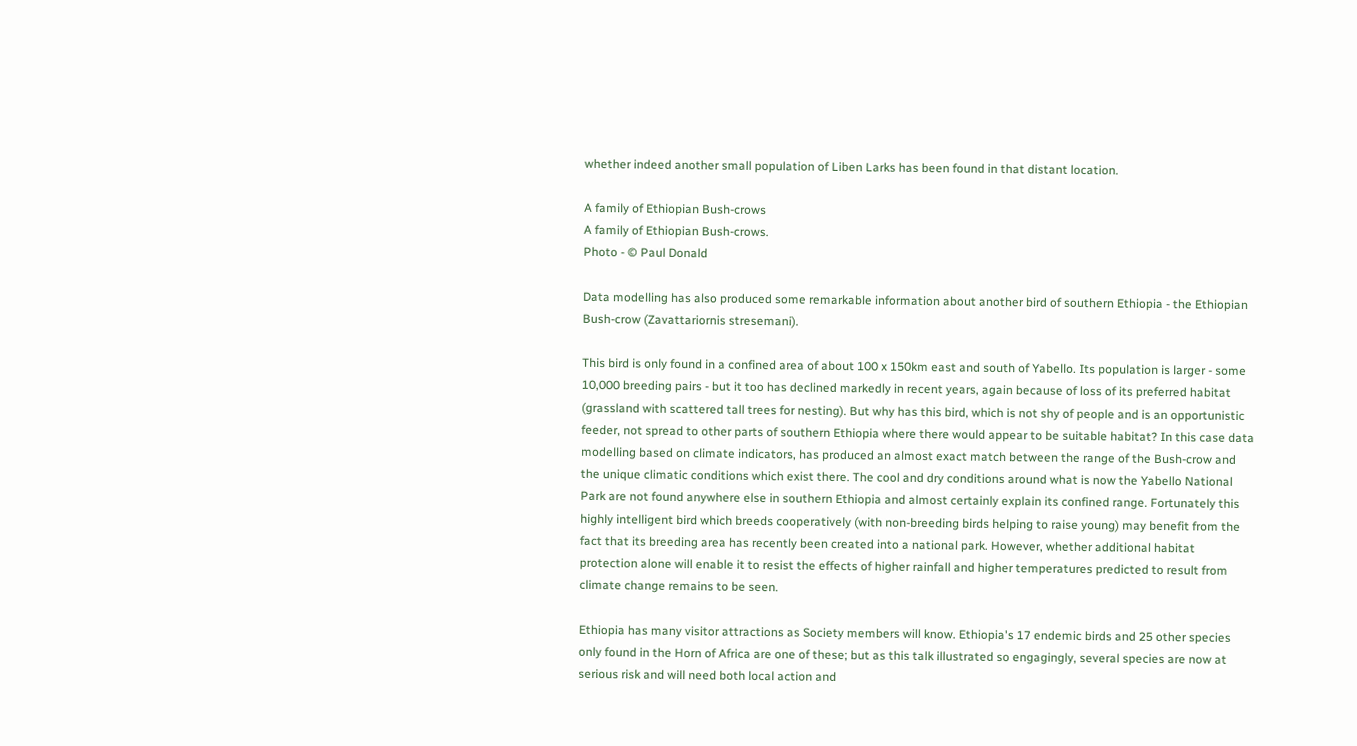whether indeed another small population of Liben Larks has been found in that distant location.

A family of Ethiopian Bush-crows
A family of Ethiopian Bush-crows.
Photo - © Paul Donald

Data modelling has also produced some remarkable information about another bird of southern Ethiopia - the Ethiopian Bush-crow (Zavattariornis stresemani).

This bird is only found in a confined area of about 100 x 150km east and south of Yabello. Its population is larger - some 10,000 breeding pairs - but it too has declined markedly in recent years, again because of loss of its preferred habitat (grassland with scattered tall trees for nesting). But why has this bird, which is not shy of people and is an opportunistic feeder, not spread to other parts of southern Ethiopia where there would appear to be suitable habitat? In this case data modelling based on climate indicators, has produced an almost exact match between the range of the Bush-crow and the unique climatic conditions which exist there. The cool and dry conditions around what is now the Yabello National Park are not found anywhere else in southern Ethiopia and almost certainly explain its confined range. Fortunately this highly intelligent bird which breeds cooperatively (with non-breeding birds helping to raise young) may benefit from the fact that its breeding area has recently been created into a national park. However, whether additional habitat protection alone will enable it to resist the effects of higher rainfall and higher temperatures predicted to result from climate change remains to be seen.

Ethiopia has many visitor attractions as Society members will know. Ethiopia's 17 endemic birds and 25 other species only found in the Horn of Africa are one of these; but as this talk illustrated so engagingly, several species are now at serious risk and will need both local action and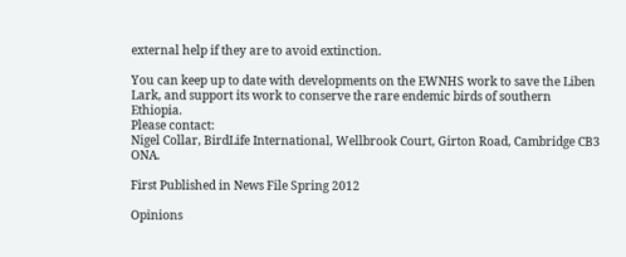external help if they are to avoid extinction.

You can keep up to date with developments on the EWNHS work to save the Liben Lark, and support its work to conserve the rare endemic birds of southern Ethiopia.
Please contact:
Nigel Collar, BirdLife International, Wellbrook Court, Girton Road, Cambridge CB3 ONA.

First Published in News File Spring 2012

Opinions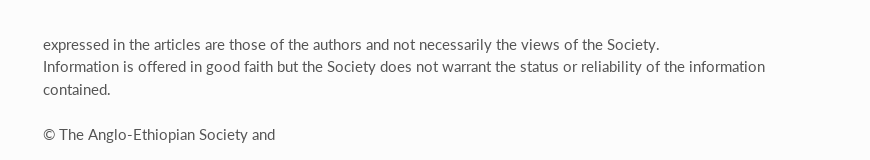expressed in the articles are those of the authors and not necessarily the views of the Society.
Information is offered in good faith but the Society does not warrant the status or reliability of the information contained.

© The Anglo-Ethiopian Society and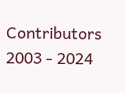Contributors 2003 - 2024